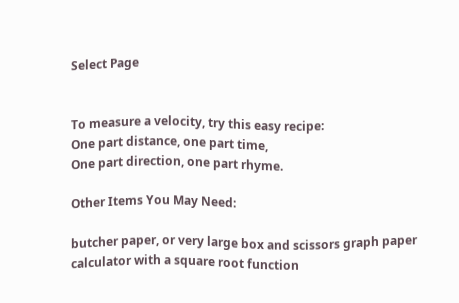Select Page


To measure a velocity, try this easy recipe:
One part distance, one part time,
One part direction, one part rhyme.

Other Items You May Need:

butcher paper, or very large box and scissors graph paper
calculator with a square root function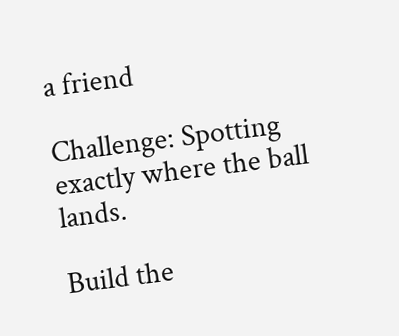a friend

Challenge: Spotting exactly where the ball lands.

Build the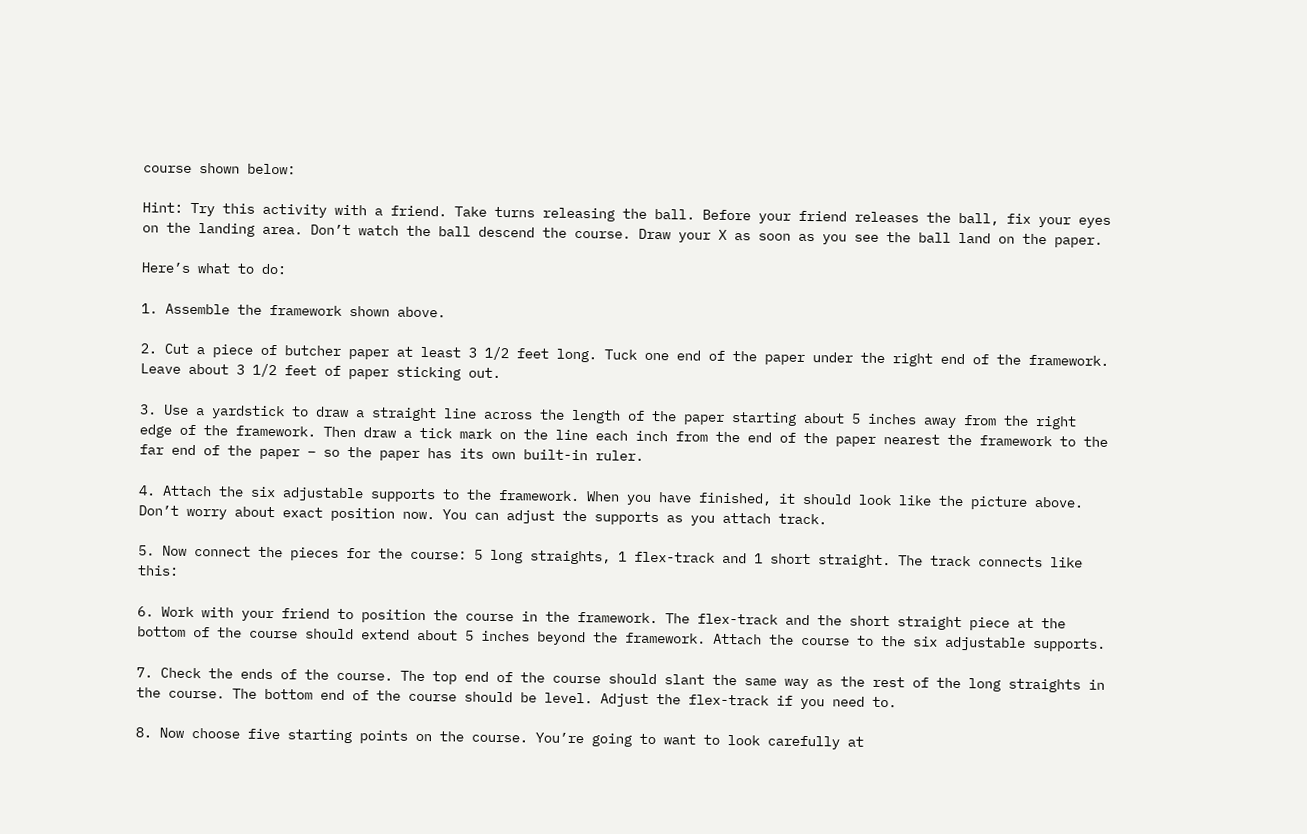course shown below:

Hint: Try this activity with a friend. Take turns releasing the ball. Before your friend releases the ball, fix your eyes on the landing area. Don’t watch the ball descend the course. Draw your X as soon as you see the ball land on the paper.

Here’s what to do:

1. Assemble the framework shown above.

2. Cut a piece of butcher paper at least 3 1/2 feet long. Tuck one end of the paper under the right end of the framework. Leave about 3 1/2 feet of paper sticking out.

3. Use a yardstick to draw a straight line across the length of the paper starting about 5 inches away from the right edge of the framework. Then draw a tick mark on the line each inch from the end of the paper nearest the framework to the far end of the paper – so the paper has its own built-in ruler.

4. Attach the six adjustable supports to the framework. When you have finished, it should look like the picture above. Don’t worry about exact position now. You can adjust the supports as you attach track.

5. Now connect the pieces for the course: 5 long straights, 1 flex-track and 1 short straight. The track connects like this:

6. Work with your friend to position the course in the framework. The flex-track and the short straight piece at the bottom of the course should extend about 5 inches beyond the framework. Attach the course to the six adjustable supports.

7. Check the ends of the course. The top end of the course should slant the same way as the rest of the long straights in the course. The bottom end of the course should be level. Adjust the flex-track if you need to.

8. Now choose five starting points on the course. You’re going to want to look carefully at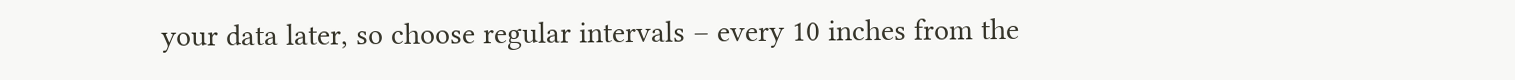your data later, so choose regular intervals – every 10 inches from the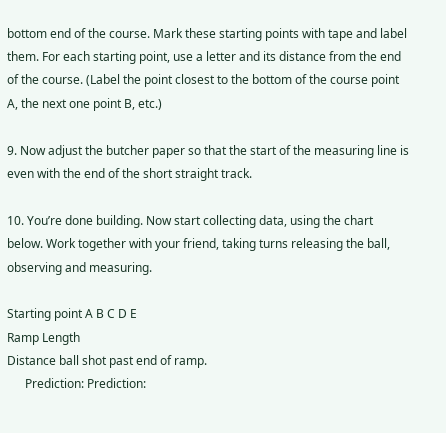bottom end of the course. Mark these starting points with tape and label them. For each starting point, use a letter and its distance from the end of the course. (Label the point closest to the bottom of the course point A, the next one point B, etc.)

9. Now adjust the butcher paper so that the start of the measuring line is even with the end of the short straight track.

10. You’re done building. Now start collecting data, using the chart below. Work together with your friend, taking turns releasing the ball, observing and measuring.

Starting point A B C D E
Ramp Length
Distance ball shot past end of ramp.
      Prediction: Prediction: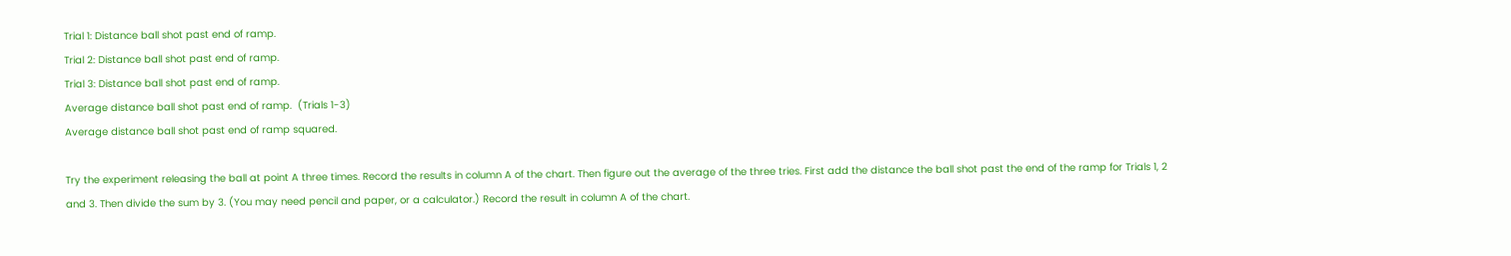Trial 1: Distance ball shot past end of ramp.
Trial 2: Distance ball shot past end of ramp.
Trial 3: Distance ball shot past end of ramp.
Average distance ball shot past end of ramp.  (Trials 1-3)
Average distance ball shot past end of ramp squared.

Try the experiment releasing the ball at point A three times. Record the results in column A of the chart. Then figure out the average of the three tries. First add the distance the ball shot past the end of the ramp for Trials 1, 2 and 3. Then divide the sum by 3. (You may need pencil and paper, or a calculator.) Record the result in column A of the chart.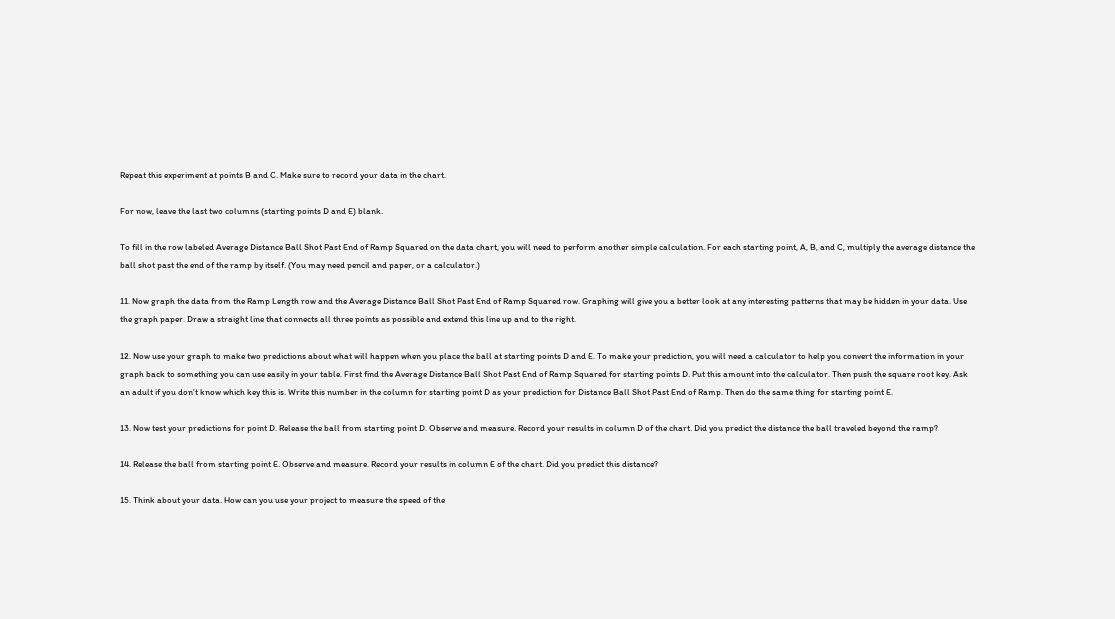Repeat this experiment at points B and C. Make sure to record your data in the chart.

For now, leave the last two columns (starting points D and E) blank.

To fill in the row labeled Average Distance Ball Shot Past End of Ramp Squared on the data chart, you will need to perform another simple calculation. For each starting point, A, B, and C, multiply the average distance the ball shot past the end of the ramp by itself. (You may need pencil and paper, or a calculator.)

11. Now graph the data from the Ramp Length row and the Average Distance Ball Shot Past End of Ramp Squared row. Graphing will give you a better look at any interesting patterns that may be hidden in your data. Use the graph paper. Draw a straight line that connects all three points as possible and extend this line up and to the right.

12. Now use your graph to make two predictions about what will happen when you place the ball at starting points D and E. To make your prediction, you will need a calculator to help you convert the information in your graph back to something you can use easily in your table. First find the Average Distance Ball Shot Past End of Ramp Squared for starting points D. Put this amount into the calculator. Then push the square root key. Ask an adult if you don’t know which key this is. Write this number in the column for starting point D as your prediction for Distance Ball Shot Past End of Ramp. Then do the same thing for starting point E.

13. Now test your predictions for point D. Release the ball from starting point D. Observe and measure. Record your results in column D of the chart. Did you predict the distance the ball traveled beyond the ramp?

14. Release the ball from starting point E. Observe and measure. Record your results in column E of the chart. Did you predict this distance?

15. Think about your data. How can you use your project to measure the speed of the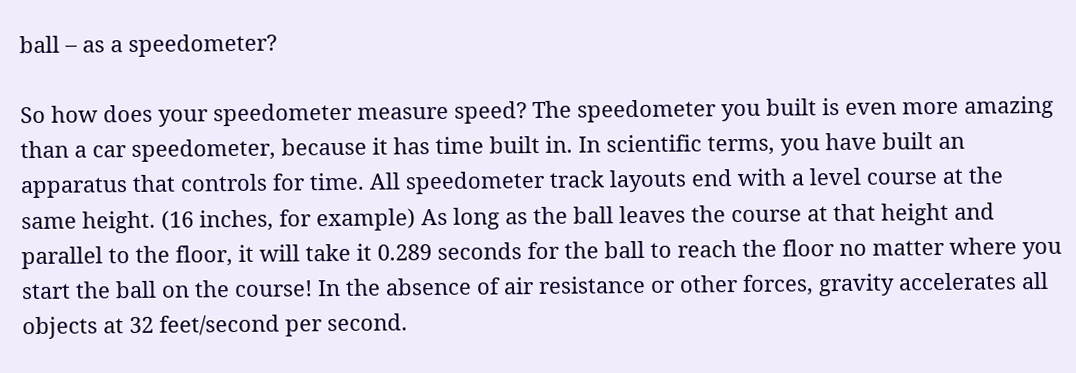ball – as a speedometer?

So how does your speedometer measure speed? The speedometer you built is even more amazing than a car speedometer, because it has time built in. In scientific terms, you have built an apparatus that controls for time. All speedometer track layouts end with a level course at the same height. (16 inches, for example) As long as the ball leaves the course at that height and parallel to the floor, it will take it 0.289 seconds for the ball to reach the floor no matter where you start the ball on the course! In the absence of air resistance or other forces, gravity accelerates all objects at 32 feet/second per second.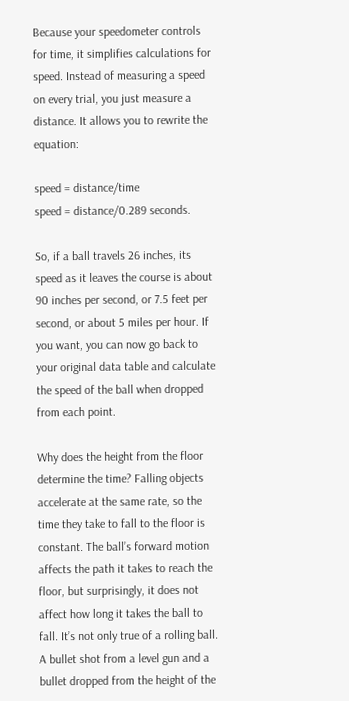Because your speedometer controls for time, it simplifies calculations for speed. Instead of measuring a speed on every trial, you just measure a distance. It allows you to rewrite the equation:

speed = distance/time
speed = distance/0.289 seconds.

So, if a ball travels 26 inches, its speed as it leaves the course is about 90 inches per second, or 7.5 feet per second, or about 5 miles per hour. If you want, you can now go back to your original data table and calculate the speed of the ball when dropped from each point.

Why does the height from the floor determine the time? Falling objects accelerate at the same rate, so the time they take to fall to the floor is constant. The ball’s forward motion affects the path it takes to reach the floor, but surprisingly, it does not affect how long it takes the ball to fall. It’s not only true of a rolling ball. A bullet shot from a level gun and a bullet dropped from the height of the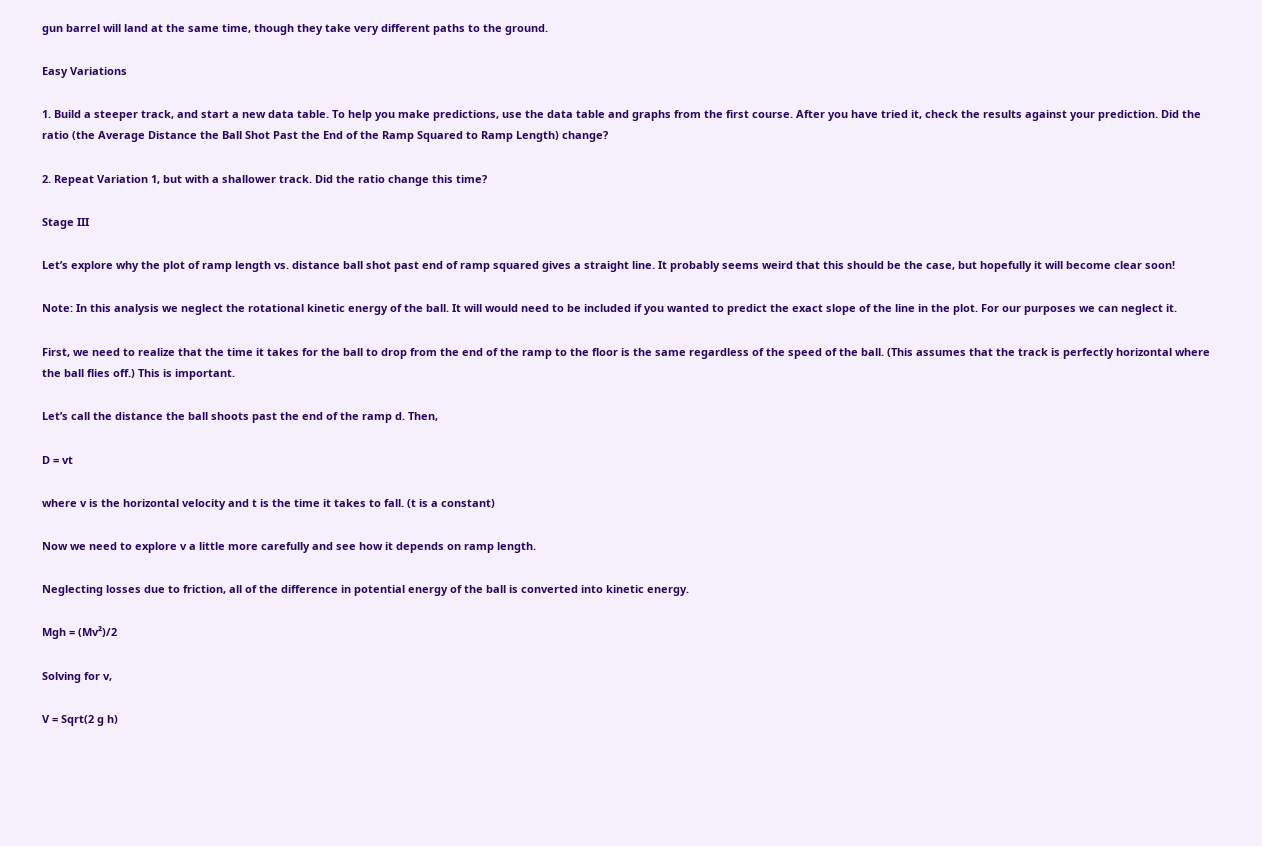gun barrel will land at the same time, though they take very different paths to the ground.

Easy Variations

1. Build a steeper track, and start a new data table. To help you make predictions, use the data table and graphs from the first course. After you have tried it, check the results against your prediction. Did the ratio (the Average Distance the Ball Shot Past the End of the Ramp Squared to Ramp Length) change?

2. Repeat Variation 1, but with a shallower track. Did the ratio change this time?

Stage III

Let’s explore why the plot of ramp length vs. distance ball shot past end of ramp squared gives a straight line. It probably seems weird that this should be the case, but hopefully it will become clear soon!

Note: In this analysis we neglect the rotational kinetic energy of the ball. It will would need to be included if you wanted to predict the exact slope of the line in the plot. For our purposes we can neglect it.

First, we need to realize that the time it takes for the ball to drop from the end of the ramp to the floor is the same regardless of the speed of the ball. (This assumes that the track is perfectly horizontal where the ball flies off.) This is important.

Let’s call the distance the ball shoots past the end of the ramp d. Then,

D = vt

where v is the horizontal velocity and t is the time it takes to fall. (t is a constant)

Now we need to explore v a little more carefully and see how it depends on ramp length.

Neglecting losses due to friction, all of the difference in potential energy of the ball is converted into kinetic energy.

Mgh = (Mv²)/2

Solving for v,

V = Sqrt(2 g h)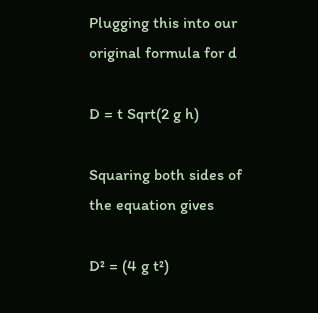Plugging this into our original formula for d

D = t Sqrt(2 g h)

Squaring both sides of the equation gives

D² = (4 g t²)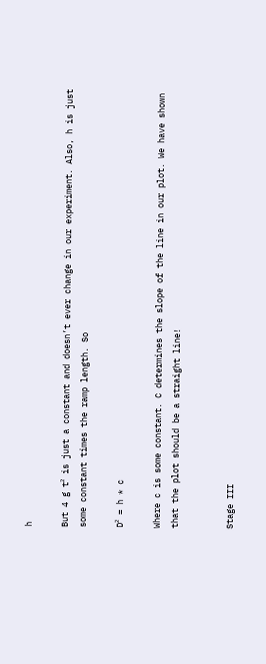h

But 4 g t² is just a constant and doesn’t ever change in our experiment. Also, h is just some constant times the ramp length. So

D² = h * c

Where c is some constant. C determines the slope of the line in our plot. We have shown that the plot should be a straight line!


Stage III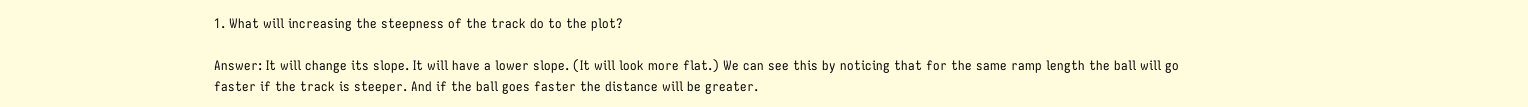1. What will increasing the steepness of the track do to the plot?

Answer: It will change its slope. It will have a lower slope. (It will look more flat.) We can see this by noticing that for the same ramp length the ball will go faster if the track is steeper. And if the ball goes faster the distance will be greater.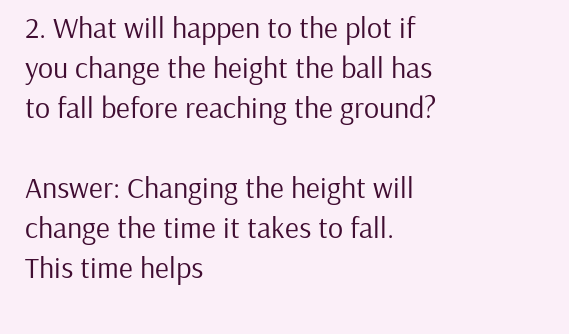2. What will happen to the plot if you change the height the ball has to fall before reaching the ground?

Answer: Changing the height will change the time it takes to fall. This time helps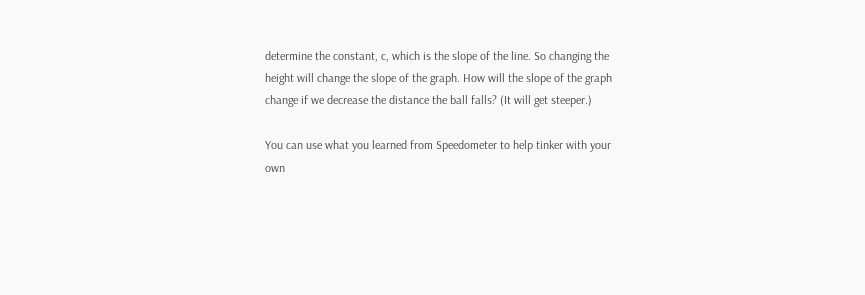determine the constant, c, which is the slope of the line. So changing the height will change the slope of the graph. How will the slope of the graph change if we decrease the distance the ball falls? (It will get steeper.)

You can use what you learned from Speedometer to help tinker with your own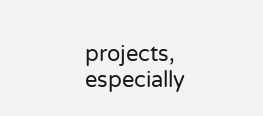projects, especially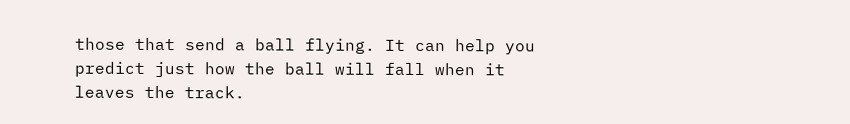those that send a ball flying. It can help you predict just how the ball will fall when it leaves the track.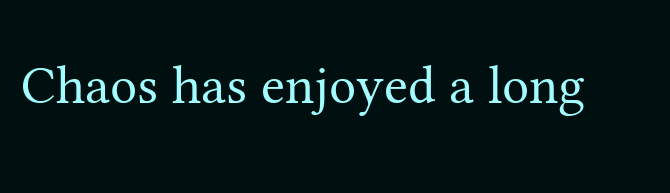Chaos has enjoyed a long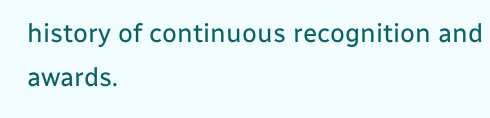history of continuous recognition and awards.